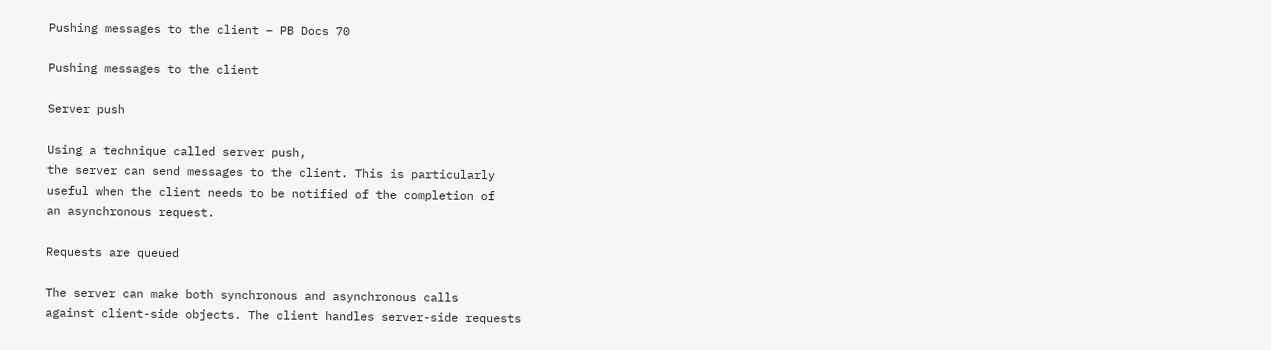Pushing messages to the client – PB Docs 70

Pushing messages to the client

Server push

Using a technique called server push,
the server can send messages to the client. This is particularly
useful when the client needs to be notified of the completion of
an asynchronous request.

Requests are queued

The server can make both synchronous and asynchronous calls
against client-side objects. The client handles server-side requests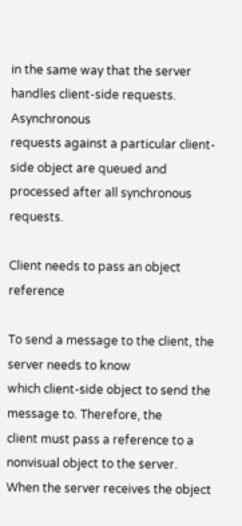in the same way that the server handles client-side requests. Asynchronous
requests against a particular client-side object are queued and
processed after all synchronous requests.

Client needs to pass an object reference

To send a message to the client, the server needs to know
which client-side object to send the message to. Therefore, the
client must pass a reference to a nonvisual object to the server.
When the server receives the object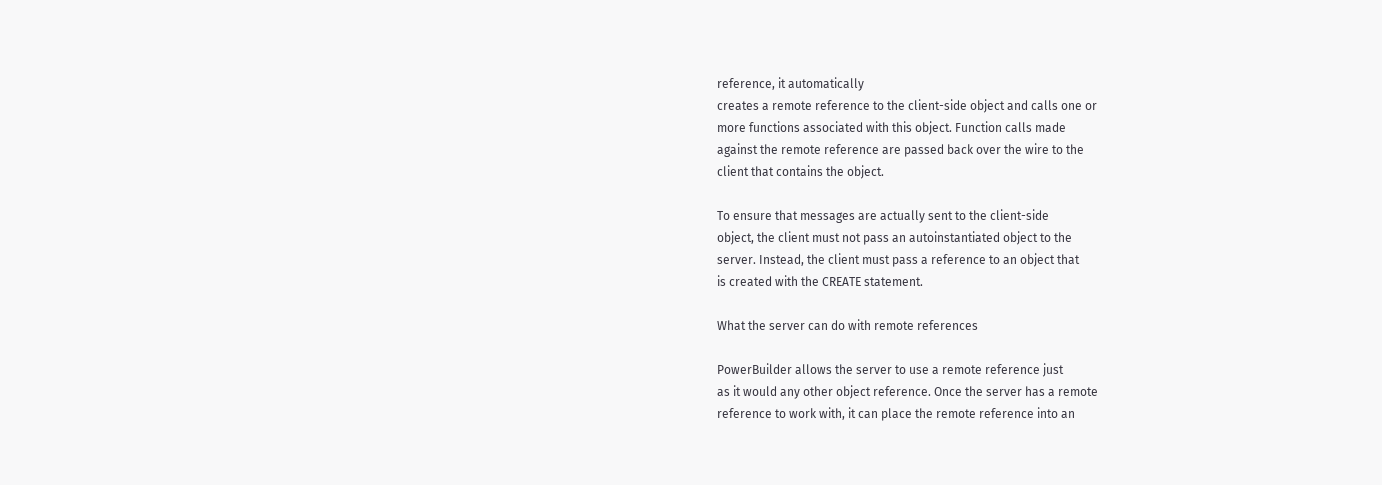reference, it automatically
creates a remote reference to the client-side object and calls one or
more functions associated with this object. Function calls made
against the remote reference are passed back over the wire to the
client that contains the object.

To ensure that messages are actually sent to the client-side
object, the client must not pass an autoinstantiated object to the
server. Instead, the client must pass a reference to an object that
is created with the CREATE statement.

What the server can do with remote references

PowerBuilder allows the server to use a remote reference just
as it would any other object reference. Once the server has a remote
reference to work with, it can place the remote reference into an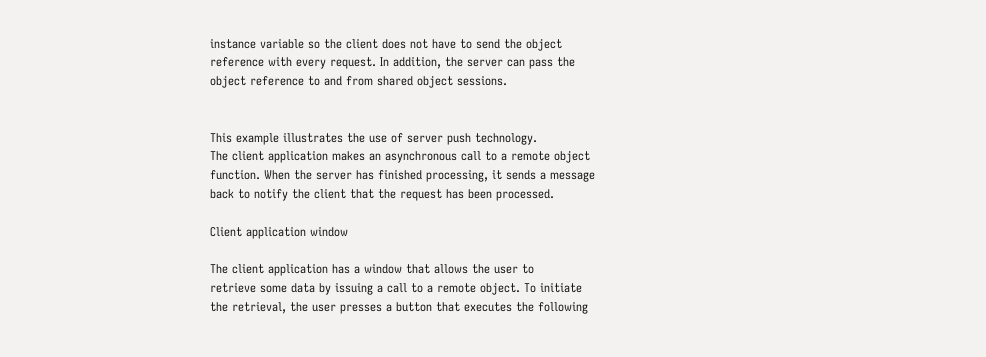instance variable so the client does not have to send the object
reference with every request. In addition, the server can pass the
object reference to and from shared object sessions.


This example illustrates the use of server push technology.
The client application makes an asynchronous call to a remote object
function. When the server has finished processing, it sends a message
back to notify the client that the request has been processed.

Client application window

The client application has a window that allows the user to
retrieve some data by issuing a call to a remote object. To initiate
the retrieval, the user presses a button that executes the following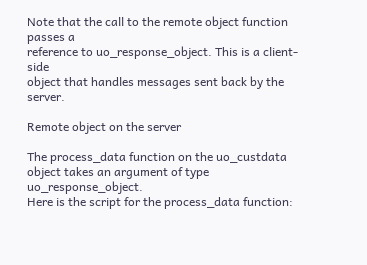Note that the call to the remote object function passes a
reference to uo_response_object. This is a client-side
object that handles messages sent back by the server.

Remote object on the server

The process_data function on the uo_custdata
object takes an argument of type uo_response_object.
Here is the script for the process_data function: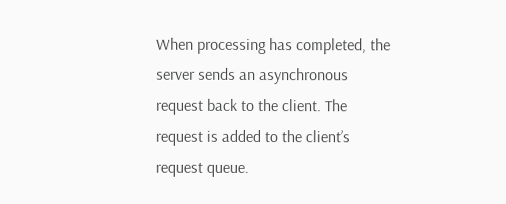When processing has completed, the server sends an asynchronous
request back to the client. The request is added to the client’s
request queue.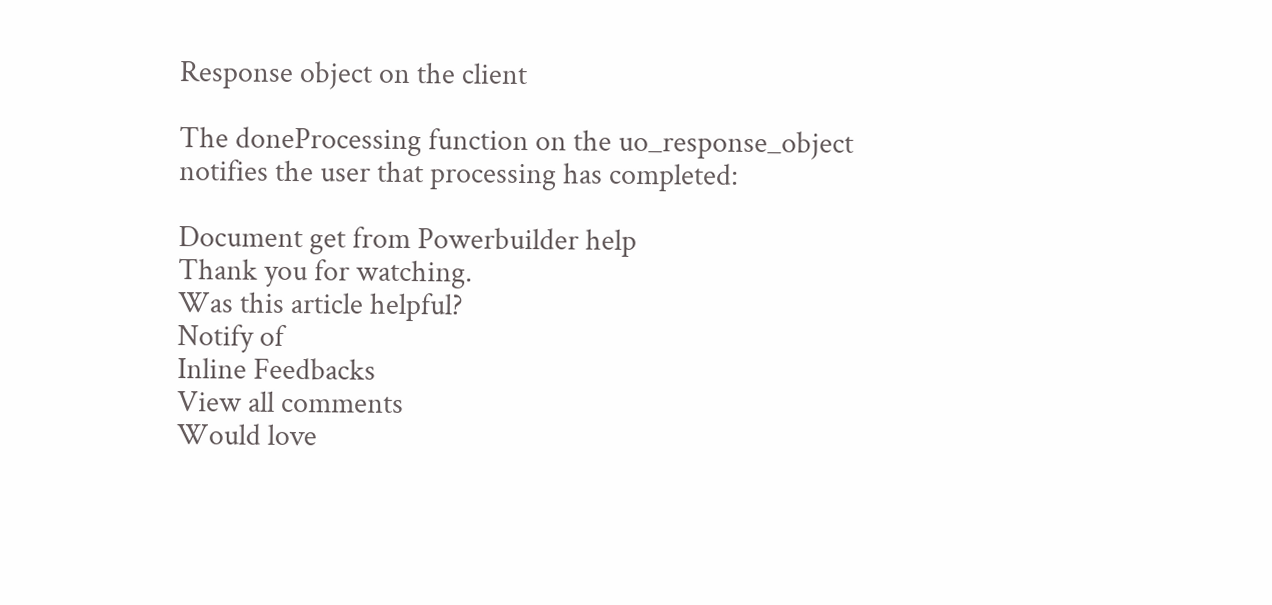Response object on the client

The doneProcessing function on the uo_response_object
notifies the user that processing has completed:

Document get from Powerbuilder help
Thank you for watching.
Was this article helpful?
Notify of
Inline Feedbacks
View all comments
Would love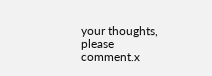your thoughts, please comment.x